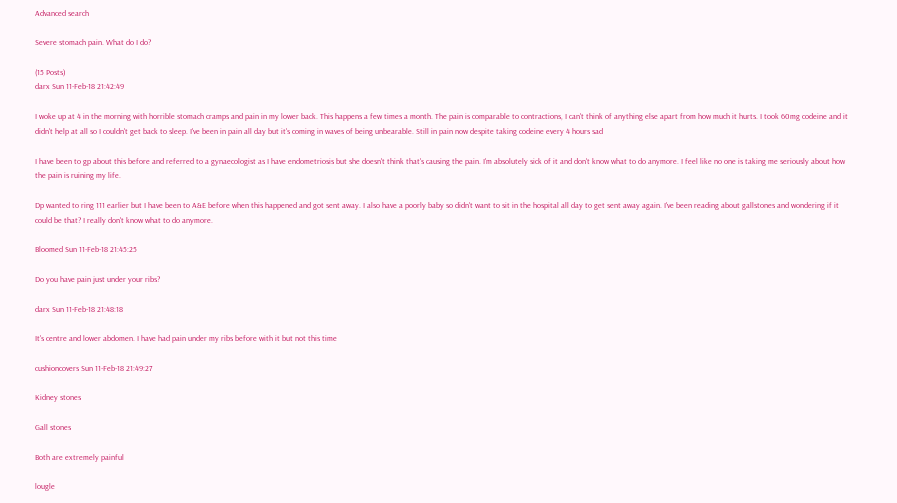Advanced search

Severe stomach pain. What do I do?

(15 Posts)
darx Sun 11-Feb-18 21:42:49

I woke up at 4 in the morning with horrible stomach cramps and pain in my lower back. This happens a few times a month. The pain is comparable to contractions, I can't think of anything else apart from how much it hurts. I took 60mg codeine and it didn't help at all so I couldn't get back to sleep. I've been in pain all day but it's coming in waves of being unbearable. Still in pain now despite taking codeine every 4 hours sad

I have been to gp about this before and referred to a gynaecologist as I have endometriosis but she doesn't think that's causing the pain. I'm absolutely sick of it and don't know what to do anymore. I feel like no one is taking me seriously about how the pain is ruining my life.

Dp wanted to ring 111 earlier but I have been to A&E before when this happened and got sent away. I also have a poorly baby so didn't want to sit in the hospital all day to get sent away again. I've been reading about gallstones and wondering if it could be that? I really don't know what to do anymore.

Bloomed Sun 11-Feb-18 21:45:25

Do you have pain just under your ribs?

darx Sun 11-Feb-18 21:48:18

It's centre and lower abdomen. I have had pain under my ribs before with it but not this time

cushioncovers Sun 11-Feb-18 21:49:27

Kidney stones

Gall stones

Both are extremely painful

lougle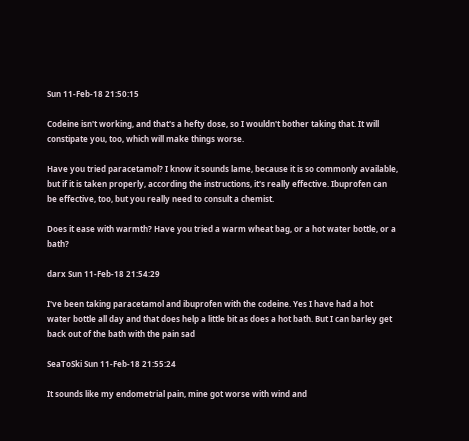Sun 11-Feb-18 21:50:15

Codeine isn't working, and that's a hefty dose, so I wouldn't bother taking that. It will constipate you, too, which will make things worse.

Have you tried paracetamol? I know it sounds lame, because it is so commonly available, but if it is taken properly, according the instructions, it's really effective. Ibuprofen can be effective, too, but you really need to consult a chemist.

Does it ease with warmth? Have you tried a warm wheat bag, or a hot water bottle, or a bath?

darx Sun 11-Feb-18 21:54:29

I've been taking paracetamol and ibuprofen with the codeine. Yes I have had a hot water bottle all day and that does help a little bit as does a hot bath. But I can barley get back out of the bath with the pain sad

SeaToSki Sun 11-Feb-18 21:55:24

It sounds like my endometrial pain, mine got worse with wind and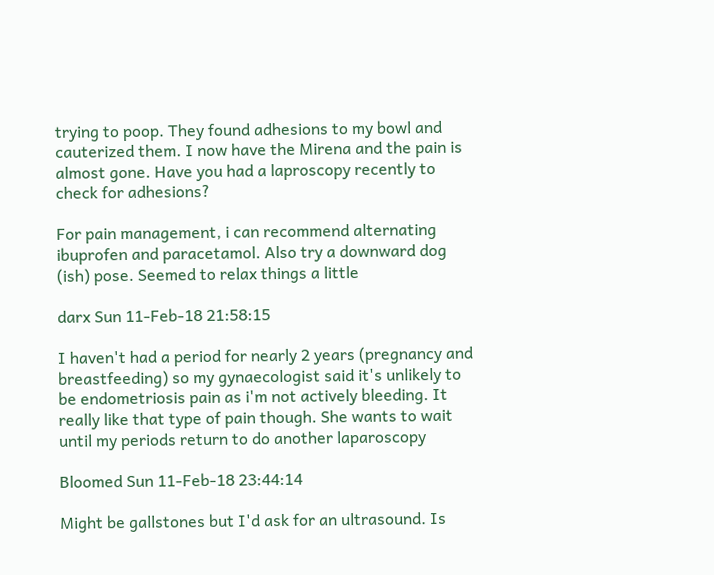trying to poop. They found adhesions to my bowl and cauterized them. I now have the Mirena and the pain is almost gone. Have you had a laproscopy recently to check for adhesions?

For pain management, i can recommend alternating ibuprofen and paracetamol. Also try a downward dog (ish) pose. Seemed to relax things a little

darx Sun 11-Feb-18 21:58:15

I haven't had a period for nearly 2 years (pregnancy and breastfeeding) so my gynaecologist said it's unlikely to be endometriosis pain as i'm not actively bleeding. It really like that type of pain though. She wants to wait until my periods return to do another laparoscopy

Bloomed Sun 11-Feb-18 23:44:14

Might be gallstones but I'd ask for an ultrasound. Is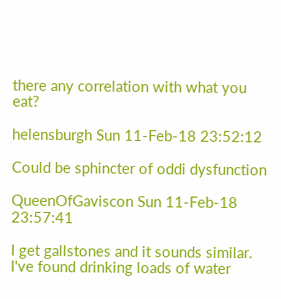there any correlation with what you eat?

helensburgh Sun 11-Feb-18 23:52:12

Could be sphincter of oddi dysfunction

QueenOfGaviscon Sun 11-Feb-18 23:57:41

I get gallstones and it sounds similar. I've found drinking loads of water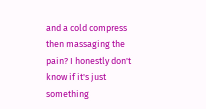and a cold compress then massaging the pain? I honestly don't know if it's just something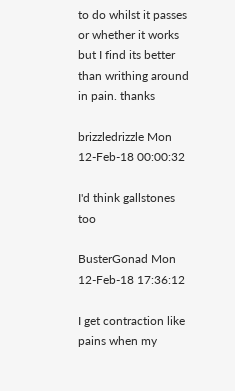to do whilst it passes or whether it works but I find its better than writhing around in pain. thanks

brizzledrizzle Mon 12-Feb-18 00:00:32

I'd think gallstones too

BusterGonad Mon 12-Feb-18 17:36:12

I get contraction like pains when my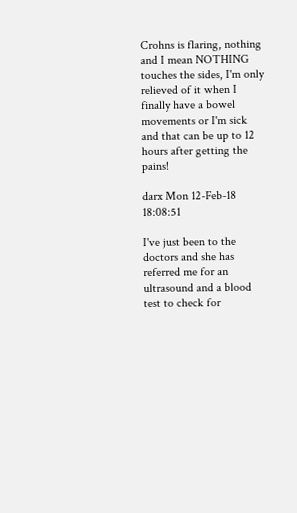Crohns is flaring, nothing and I mean NOTHING touches the sides, I'm only relieved of it when I finally have a bowel movements or I'm sick and that can be up to 12 hours after getting the pains!

darx Mon 12-Feb-18 18:08:51

I've just been to the doctors and she has referred me for an ultrasound and a blood test to check for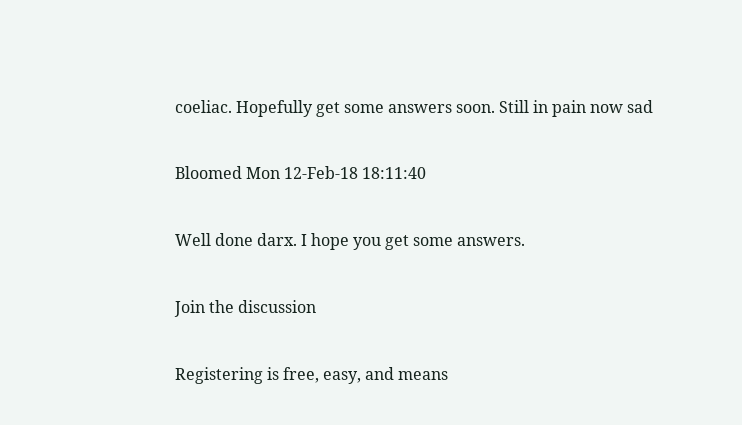coeliac. Hopefully get some answers soon. Still in pain now sad

Bloomed Mon 12-Feb-18 18:11:40

Well done darx. I hope you get some answers.

Join the discussion

Registering is free, easy, and means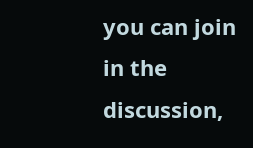you can join in the discussion,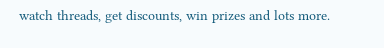watch threads, get discounts, win prizes and lots more.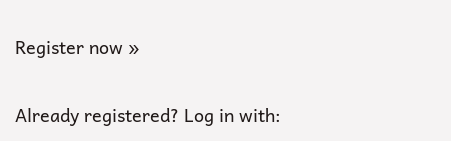Register now »

Already registered? Log in with: